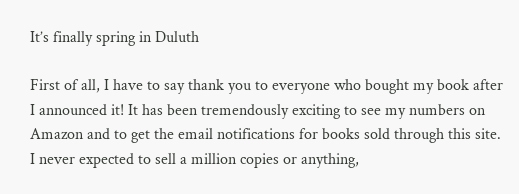It’s finally spring in Duluth

First of all, I have to say thank you to everyone who bought my book after I announced it! It has been tremendously exciting to see my numbers on Amazon and to get the email notifications for books sold through this site. I never expected to sell a million copies or anything,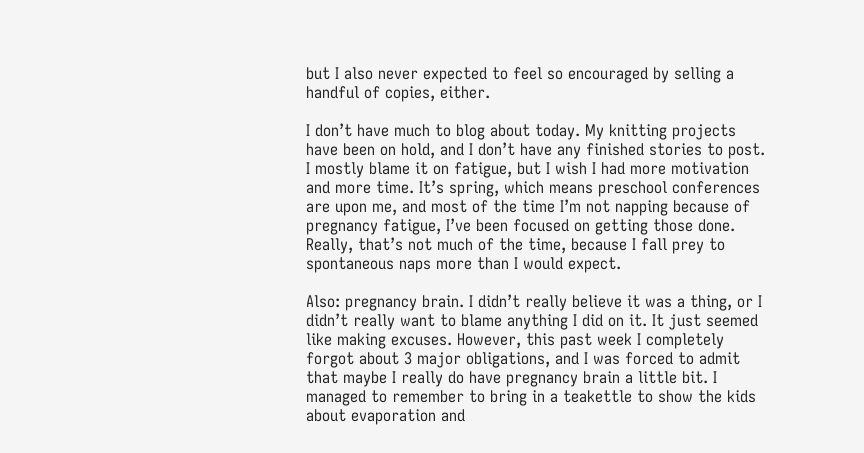but I also never expected to feel so encouraged by selling a handful of copies, either.

I don’t have much to blog about today. My knitting projects have been on hold, and I don’t have any finished stories to post. I mostly blame it on fatigue, but I wish I had more motivation and more time. It’s spring, which means preschool conferences are upon me, and most of the time I’m not napping because of pregnancy fatigue, I’ve been focused on getting those done. Really, that’s not much of the time, because I fall prey to spontaneous naps more than I would expect.

Also: pregnancy brain. I didn’t really believe it was a thing, or I didn’t really want to blame anything I did on it. It just seemed like making excuses. However, this past week I completely forgot about 3 major obligations, and I was forced to admit that maybe I really do have pregnancy brain a little bit. I managed to remember to bring in a teakettle to show the kids about evaporation and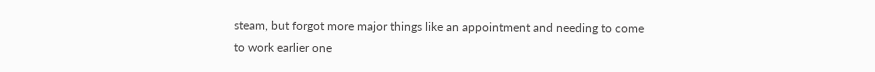steam, but forgot more major things like an appointment and needing to come to work earlier one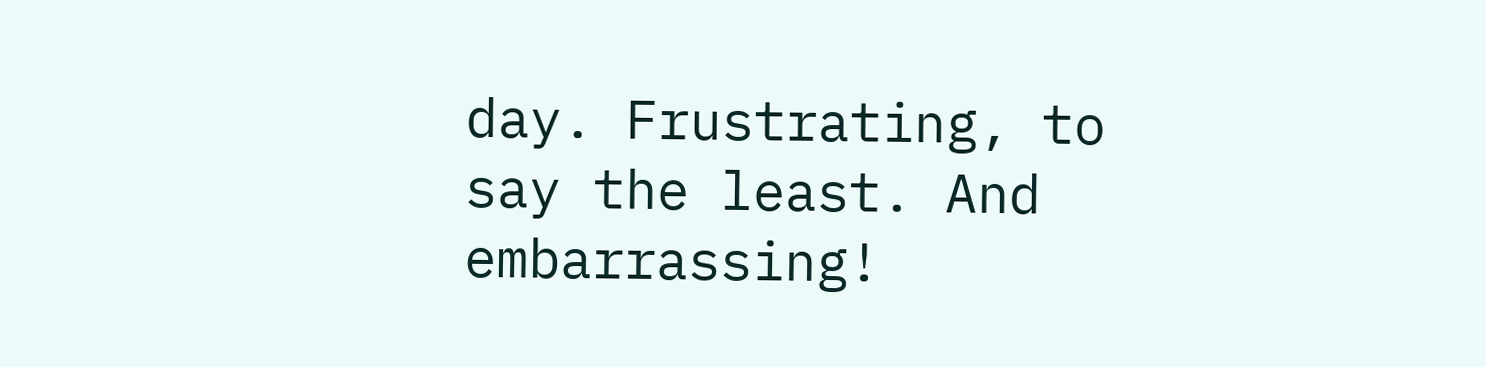day. Frustrating, to say the least. And embarrassing!